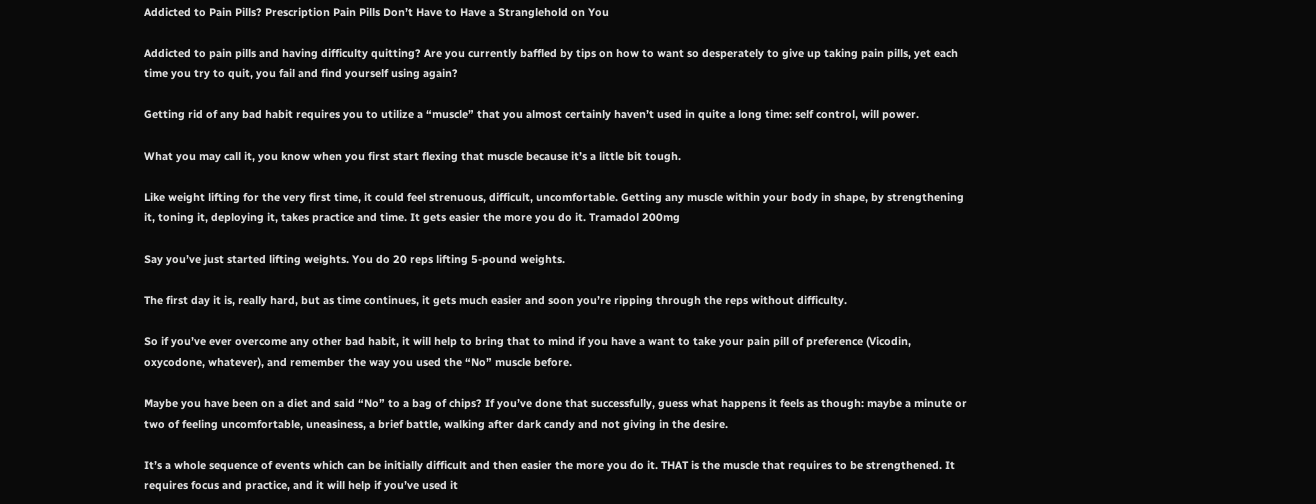Addicted to Pain Pills? Prescription Pain Pills Don’t Have to Have a Stranglehold on You

Addicted to pain pills and having difficulty quitting? Are you currently baffled by tips on how to want so desperately to give up taking pain pills, yet each time you try to quit, you fail and find yourself using again?

Getting rid of any bad habit requires you to utilize a “muscle” that you almost certainly haven’t used in quite a long time: self control, will power.

What you may call it, you know when you first start flexing that muscle because it’s a little bit tough.

Like weight lifting for the very first time, it could feel strenuous, difficult, uncomfortable. Getting any muscle within your body in shape, by strengthening it, toning it, deploying it, takes practice and time. It gets easier the more you do it. Tramadol 200mg

Say you’ve just started lifting weights. You do 20 reps lifting 5-pound weights.

The first day it is, really hard, but as time continues, it gets much easier and soon you’re ripping through the reps without difficulty.

So if you’ve ever overcome any other bad habit, it will help to bring that to mind if you have a want to take your pain pill of preference (Vicodin, oxycodone, whatever), and remember the way you used the “No” muscle before.

Maybe you have been on a diet and said “No” to a bag of chips? If you’ve done that successfully, guess what happens it feels as though: maybe a minute or two of feeling uncomfortable, uneasiness, a brief battle, walking after dark candy and not giving in the desire.

It’s a whole sequence of events which can be initially difficult and then easier the more you do it. THAT is the muscle that requires to be strengthened. It requires focus and practice, and it will help if you’ve used it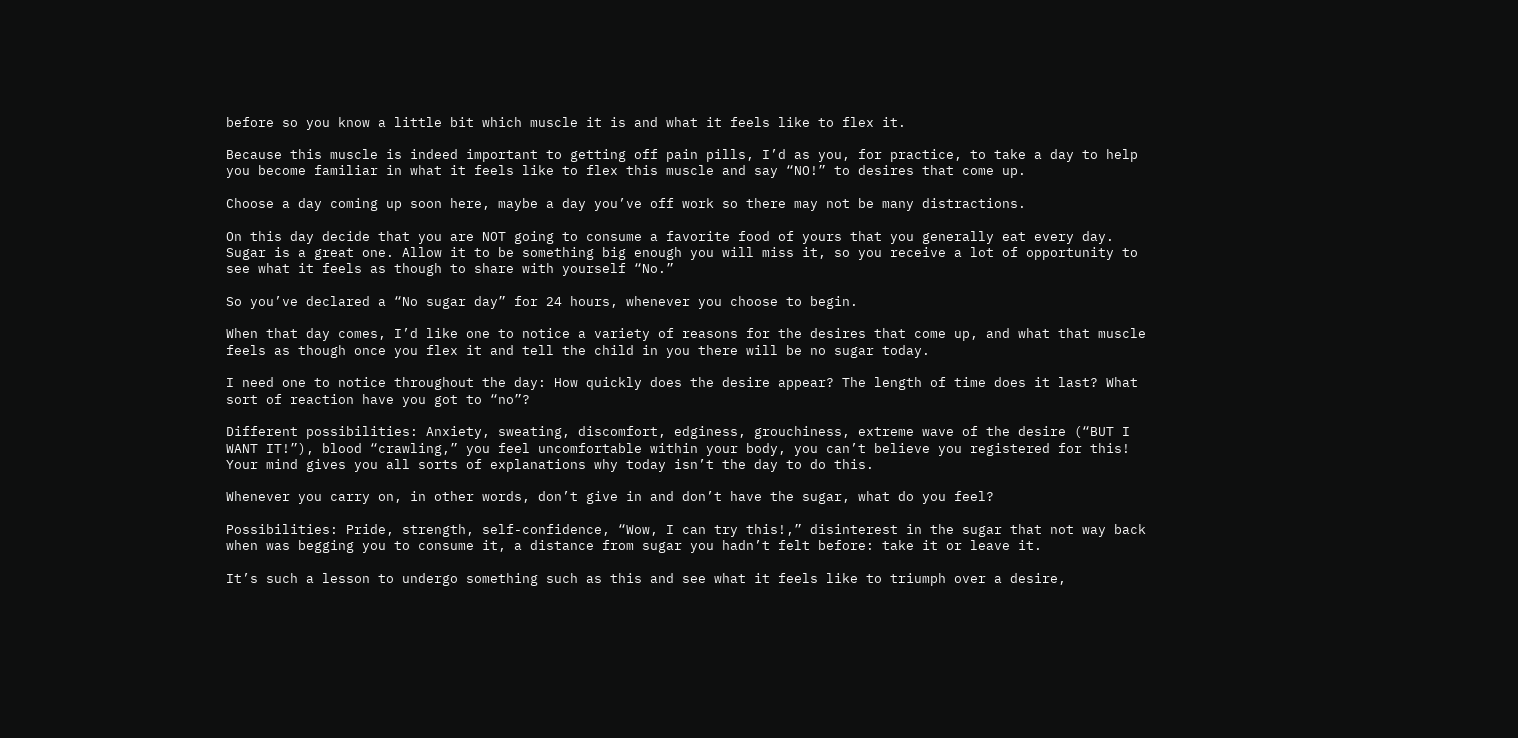before so you know a little bit which muscle it is and what it feels like to flex it.

Because this muscle is indeed important to getting off pain pills, I’d as you, for practice, to take a day to help you become familiar in what it feels like to flex this muscle and say “NO!” to desires that come up.

Choose a day coming up soon here, maybe a day you’ve off work so there may not be many distractions.

On this day decide that you are NOT going to consume a favorite food of yours that you generally eat every day. Sugar is a great one. Allow it to be something big enough you will miss it, so you receive a lot of opportunity to see what it feels as though to share with yourself “No.”

So you’ve declared a “No sugar day” for 24 hours, whenever you choose to begin.

When that day comes, I’d like one to notice a variety of reasons for the desires that come up, and what that muscle feels as though once you flex it and tell the child in you there will be no sugar today.

I need one to notice throughout the day: How quickly does the desire appear? The length of time does it last? What sort of reaction have you got to “no”?

Different possibilities: Anxiety, sweating, discomfort, edginess, grouchiness, extreme wave of the desire (“BUT I WANT IT!”), blood “crawling,” you feel uncomfortable within your body, you can’t believe you registered for this! Your mind gives you all sorts of explanations why today isn’t the day to do this.

Whenever you carry on, in other words, don’t give in and don’t have the sugar, what do you feel?

Possibilities: Pride, strength, self-confidence, “Wow, I can try this!,” disinterest in the sugar that not way back when was begging you to consume it, a distance from sugar you hadn’t felt before: take it or leave it.

It’s such a lesson to undergo something such as this and see what it feels like to triumph over a desire,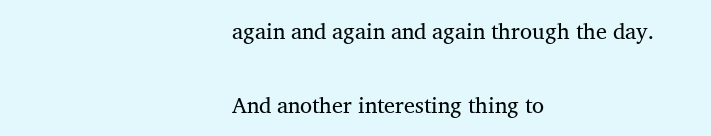again and again and again through the day.

And another interesting thing to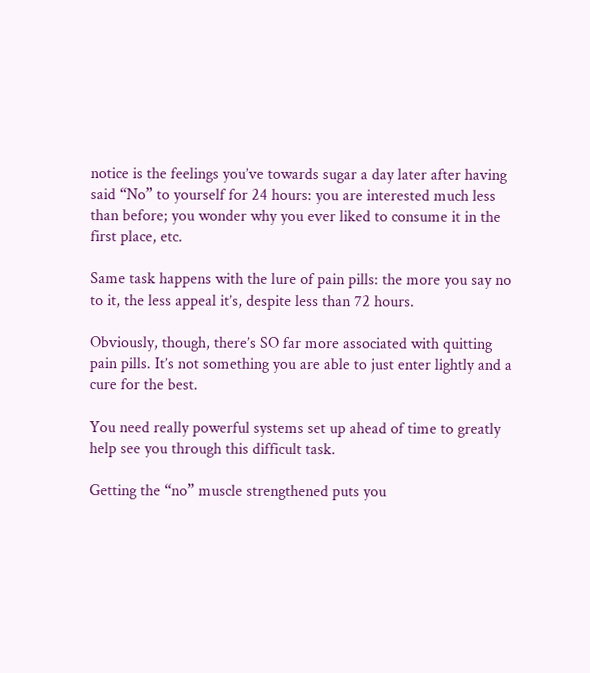notice is the feelings you’ve towards sugar a day later after having said “No” to yourself for 24 hours: you are interested much less than before; you wonder why you ever liked to consume it in the first place, etc.

Same task happens with the lure of pain pills: the more you say no to it, the less appeal it’s, despite less than 72 hours.

Obviously, though, there’s SO far more associated with quitting pain pills. It’s not something you are able to just enter lightly and a cure for the best.

You need really powerful systems set up ahead of time to greatly help see you through this difficult task.

Getting the “no” muscle strengthened puts you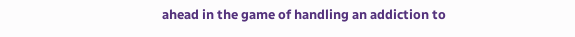ahead in the game of handling an addiction to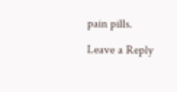pain pills.

Leave a Reply